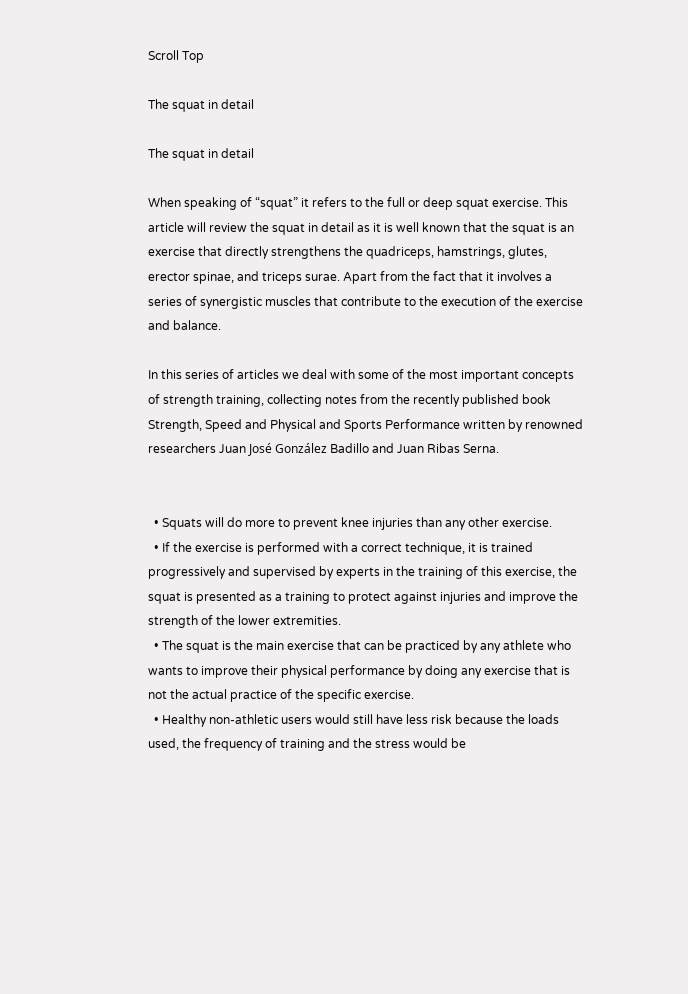Scroll Top

The squat in detail

The squat in detail

When speaking of “squat” it refers to the full or deep squat exercise. This article will review the squat in detail as it is well known that the squat is an exercise that directly strengthens the quadriceps, hamstrings, glutes, erector spinae, and triceps surae. Apart from the fact that it involves a series of synergistic muscles that contribute to the execution of the exercise and balance.

In this series of articles we deal with some of the most important concepts of strength training, collecting notes from the recently published book Strength, Speed and Physical and Sports Performance written by renowned researchers Juan José González Badillo and Juan Ribas Serna.


  • Squats will do more to prevent knee injuries than any other exercise.
  • If the exercise is performed with a correct technique, it is trained progressively and supervised by experts in the training of this exercise, the squat is presented as a training to protect against injuries and improve the strength of the lower extremities.
  • The squat is the main exercise that can be practiced by any athlete who wants to improve their physical performance by doing any exercise that is not the actual practice of the specific exercise.
  • Healthy non-athletic users would still have less risk because the loads used, the frequency of training and the stress would be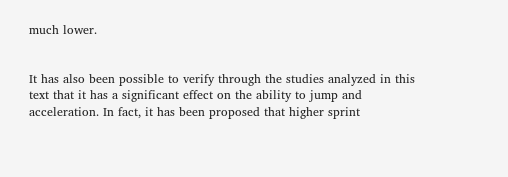much lower.


It has also been possible to verify through the studies analyzed in this text that it has a significant effect on the ability to jump and acceleration. In fact, it has been proposed that higher sprint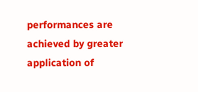performances are achieved by greater application of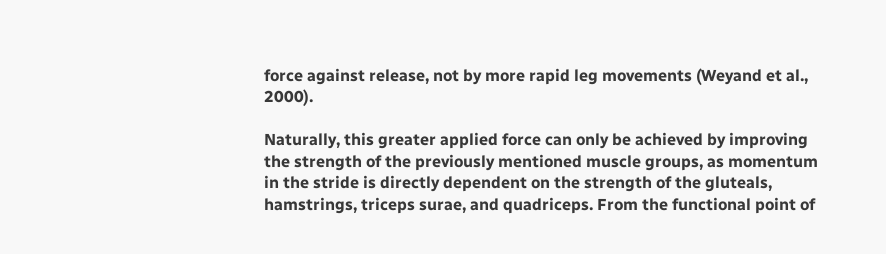force against release, not by more rapid leg movements (Weyand et al., 2000).

Naturally, this greater applied force can only be achieved by improving the strength of the previously mentioned muscle groups, as momentum in the stride is directly dependent on the strength of the gluteals, hamstrings, triceps surae, and quadriceps. From the functional point of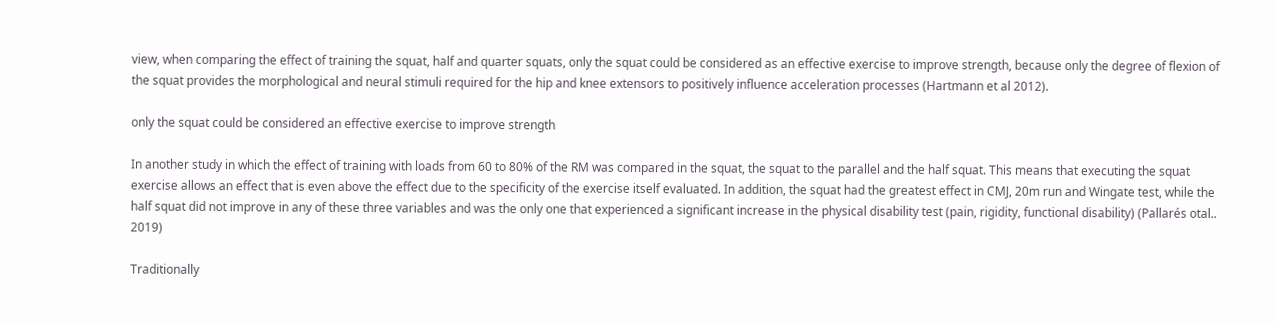view, when comparing the effect of training the squat, half and quarter squats, only the squat could be considered as an effective exercise to improve strength, because only the degree of flexion of the squat provides the morphological and neural stimuli required for the hip and knee extensors to positively influence acceleration processes (Hartmann et al 2012).

only the squat could be considered an effective exercise to improve strength

In another study in which the effect of training with loads from 60 to 80% of the RM was compared in the squat, the squat to the parallel and the half squat. This means that executing the squat exercise allows an effect that is even above the effect due to the specificity of the exercise itself evaluated. In addition, the squat had the greatest effect in CMJ, 20m run and Wingate test, while the half squat did not improve in any of these three variables and was the only one that experienced a significant increase in the physical disability test (pain, rigidity, functional disability) (Pallarés otal.. 2019)

Traditionally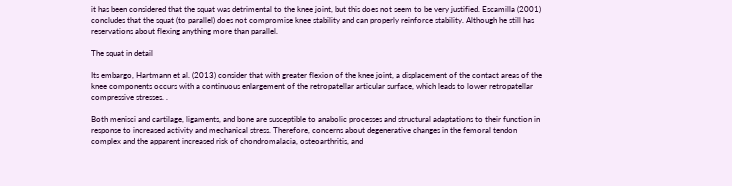it has been considered that the squat was detrimental to the knee joint, but this does not seem to be very justified. Escamilla (2001) concludes that the squat (to parallel) does not compromise knee stability and can properly reinforce stability. Although he still has reservations about flexing anything more than parallel.

The squat in detail

Its embargo, Hartmann et al. (2013) consider that with greater flexion of the knee joint, a displacement of the contact areas of the knee components occurs with a continuous enlargement of the retropatellar articular surface, which leads to lower retropatellar compressive stresses. .

Both menisci and cartilage, ligaments, and bone are susceptible to anabolic processes and structural adaptations to their function in response to increased activity and mechanical stress. Therefore, concerns about degenerative changes in the femoral tendon complex and the apparent increased risk of chondromalacia, osteoarthritis, and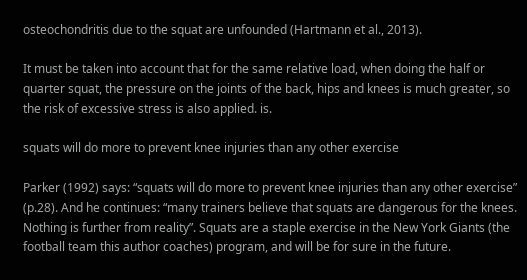osteochondritis due to the squat are unfounded (Hartmann et al., 2013).

It must be taken into account that for the same relative load, when doing the half or quarter squat, the pressure on the joints of the back, hips and knees is much greater, so the risk of excessive stress is also applied. is.

squats will do more to prevent knee injuries than any other exercise

Parker (1992) says: “squats will do more to prevent knee injuries than any other exercise” (p.28). And he continues: “many trainers believe that squats are dangerous for the knees. Nothing is further from reality”. Squats are a staple exercise in the New York Giants (the football team this author coaches) program, and will be for sure in the future.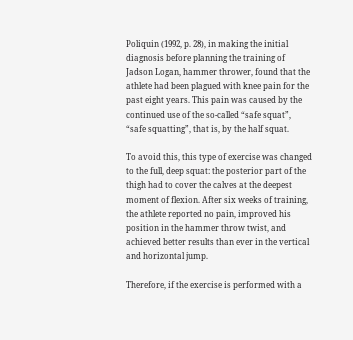Poliquin (1992, p. 28), in making the initial diagnosis before planning the training of Jadson Logan, hammer thrower, found that the athlete had been plagued with knee pain for the past eight years. This pain was caused by the continued use of the so-called “safe squat”, “safe squatting”, that is, by the half squat.

To avoid this, this type of exercise was changed to the full, deep squat: the posterior part of the thigh had to cover the calves at the deepest moment of flexion. After six weeks of training, the athlete reported no pain, improved his position in the hammer throw twist, and achieved better results than ever in the vertical and horizontal jump.

Therefore, if the exercise is performed with a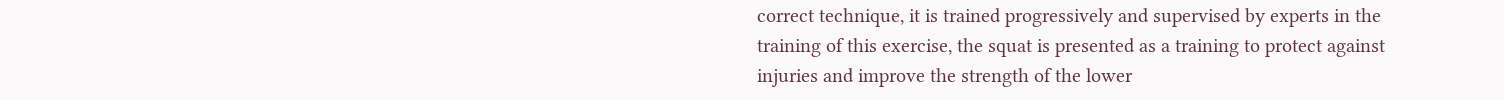correct technique, it is trained progressively and supervised by experts in the training of this exercise, the squat is presented as a training to protect against injuries and improve the strength of the lower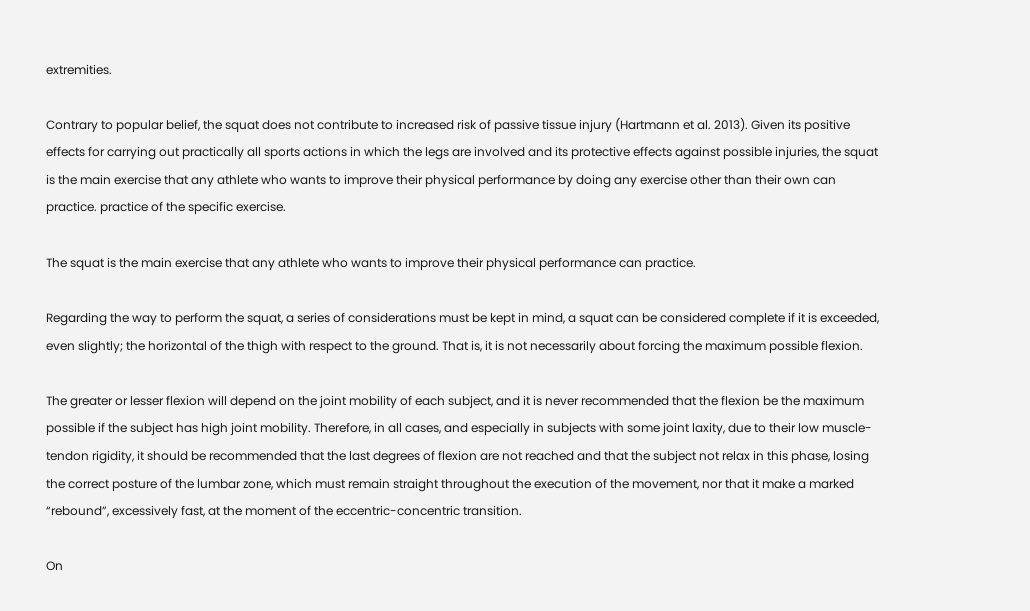extremities.

Contrary to popular belief, the squat does not contribute to increased risk of passive tissue injury (Hartmann et al. 2013). Given its positive effects for carrying out practically all sports actions in which the legs are involved and its protective effects against possible injuries, the squat is the main exercise that any athlete who wants to improve their physical performance by doing any exercise other than their own can practice. practice of the specific exercise.

The squat is the main exercise that any athlete who wants to improve their physical performance can practice.

Regarding the way to perform the squat, a series of considerations must be kept in mind, a squat can be considered complete if it is exceeded, even slightly; the horizontal of the thigh with respect to the ground. That is, it is not necessarily about forcing the maximum possible flexion.

The greater or lesser flexion will depend on the joint mobility of each subject, and it is never recommended that the flexion be the maximum possible if the subject has high joint mobility. Therefore, in all cases, and especially in subjects with some joint laxity, due to their low muscle-tendon rigidity, it should be recommended that the last degrees of flexion are not reached and that the subject not relax in this phase, losing the correct posture of the lumbar zone, which must remain straight throughout the execution of the movement, nor that it make a marked “rebound”, excessively fast, at the moment of the eccentric-concentric transition.

On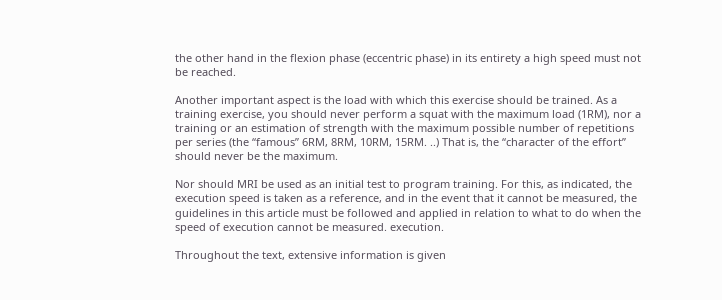the other hand in the flexion phase (eccentric phase) in its entirety a high speed must not be reached.

Another important aspect is the load with which this exercise should be trained. As a training exercise, you should never perform a squat with the maximum load (1RM), nor a training or an estimation of strength with the maximum possible number of repetitions per series (the “famous” 6RM, 8RM, 10RM, 15RM. ..) That is, the “character of the effort” should never be the maximum.

Nor should MRI be used as an initial test to program training. For this, as indicated, the execution speed is taken as a reference, and in the event that it cannot be measured, the guidelines in this article must be followed and applied in relation to what to do when the speed of execution cannot be measured. execution.

Throughout the text, extensive information is given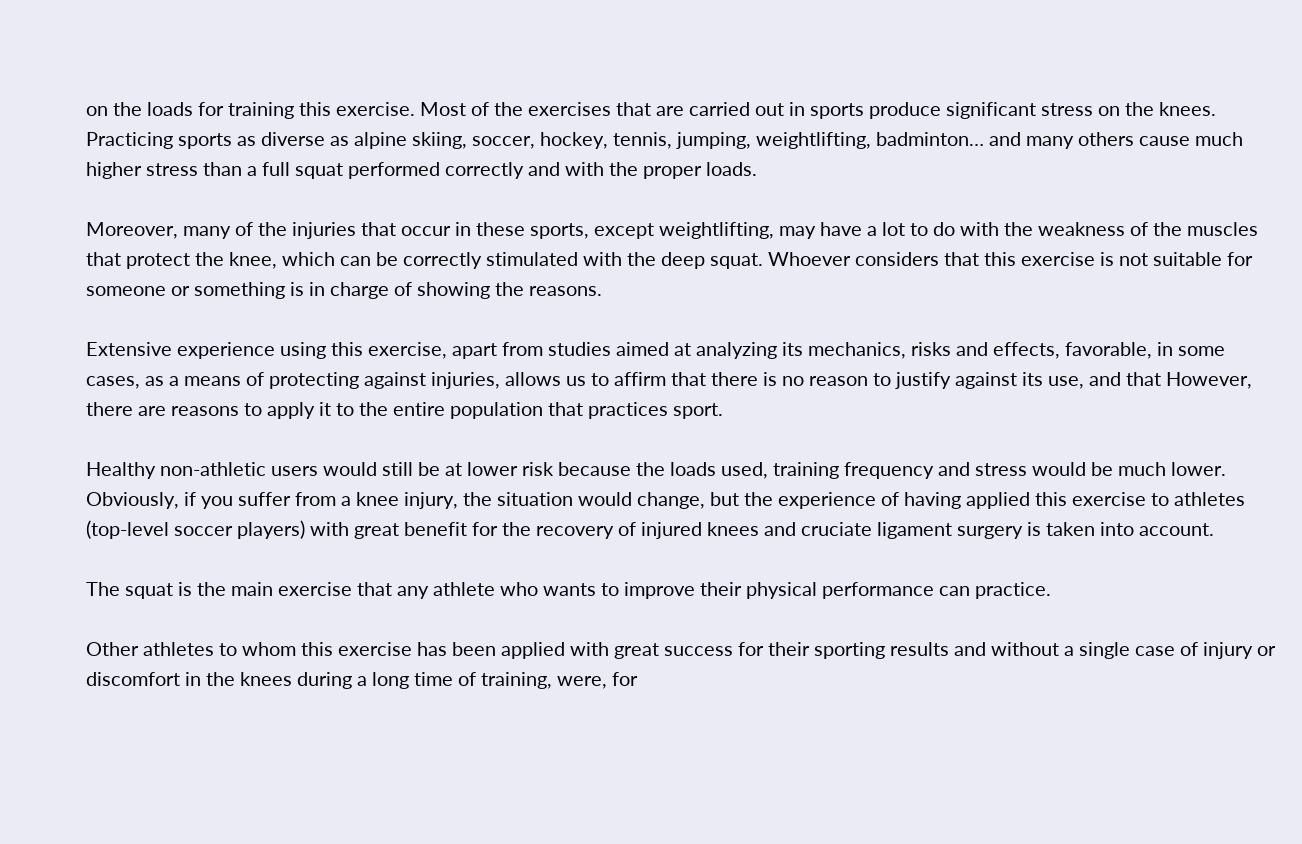on the loads for training this exercise. Most of the exercises that are carried out in sports produce significant stress on the knees. Practicing sports as diverse as alpine skiing, soccer, hockey, tennis, jumping, weightlifting, badminton… and many others cause much higher stress than a full squat performed correctly and with the proper loads.

Moreover, many of the injuries that occur in these sports, except weightlifting, may have a lot to do with the weakness of the muscles that protect the knee, which can be correctly stimulated with the deep squat. Whoever considers that this exercise is not suitable for someone or something is in charge of showing the reasons.

Extensive experience using this exercise, apart from studies aimed at analyzing its mechanics, risks and effects, favorable, in some cases, as a means of protecting against injuries, allows us to affirm that there is no reason to justify against its use, and that However, there are reasons to apply it to the entire population that practices sport.

Healthy non-athletic users would still be at lower risk because the loads used, training frequency and stress would be much lower. Obviously, if you suffer from a knee injury, the situation would change, but the experience of having applied this exercise to athletes (top-level soccer players) with great benefit for the recovery of injured knees and cruciate ligament surgery is taken into account.

The squat is the main exercise that any athlete who wants to improve their physical performance can practice.

Other athletes to whom this exercise has been applied with great success for their sporting results and without a single case of injury or discomfort in the knees during a long time of training, were, for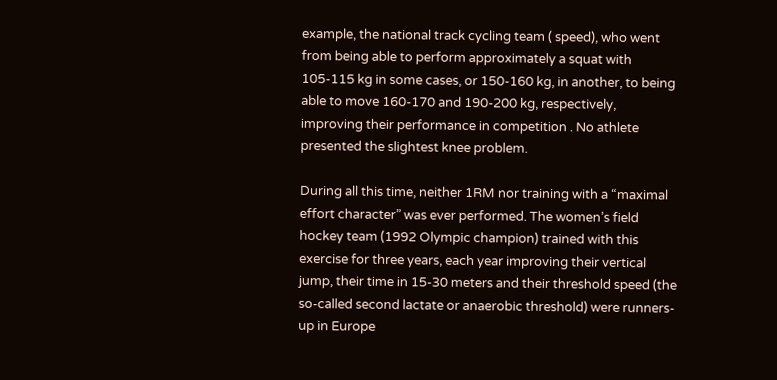example, the national track cycling team ( speed), who went from being able to perform approximately a squat with 105-115 kg in some cases, or 150-160 kg, in another, to being able to move 160-170 and 190-200 kg, respectively, improving their performance in competition . No athlete presented the slightest knee problem.

During all this time, neither 1RM nor training with a “maximal effort character” was ever performed. The women’s field hockey team (1992 Olympic champion) trained with this exercise for three years, each year improving their vertical jump, their time in 15-30 meters and their threshold speed (the so-called second lactate or anaerobic threshold) were runners-up in Europe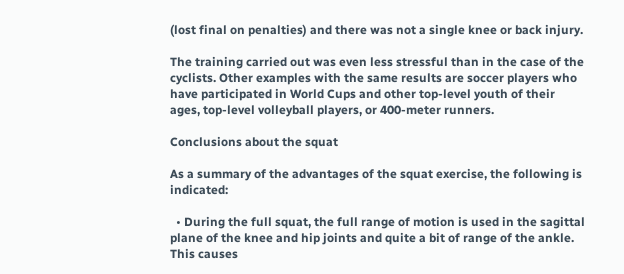(lost final on penalties) and there was not a single knee or back injury.

The training carried out was even less stressful than in the case of the cyclists. Other examples with the same results are soccer players who have participated in World Cups and other top-level youth of their ages, top-level volleyball players, or 400-meter runners.

Conclusions about the squat

As a summary of the advantages of the squat exercise, the following is indicated:

  • During the full squat, the full range of motion is used in the sagittal plane of the knee and hip joints and quite a bit of range of the ankle. This causes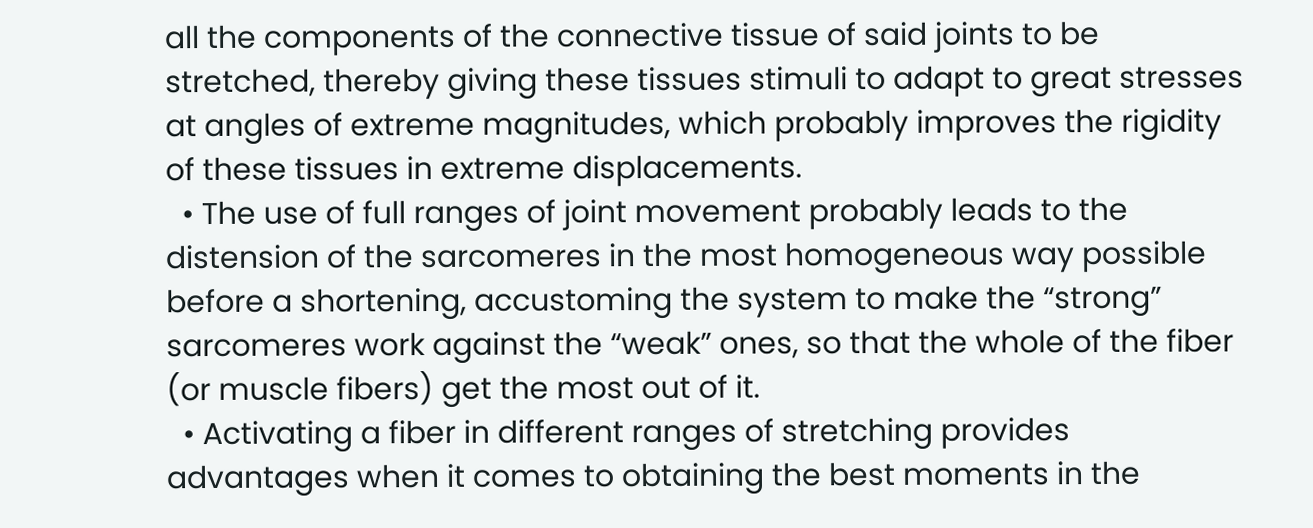all the components of the connective tissue of said joints to be stretched, thereby giving these tissues stimuli to adapt to great stresses at angles of extreme magnitudes, which probably improves the rigidity of these tissues in extreme displacements.
  • The use of full ranges of joint movement probably leads to the distension of the sarcomeres in the most homogeneous way possible before a shortening, accustoming the system to make the “strong” sarcomeres work against the “weak” ones, so that the whole of the fiber (or muscle fibers) get the most out of it.
  • Activating a fiber in different ranges of stretching provides advantages when it comes to obtaining the best moments in the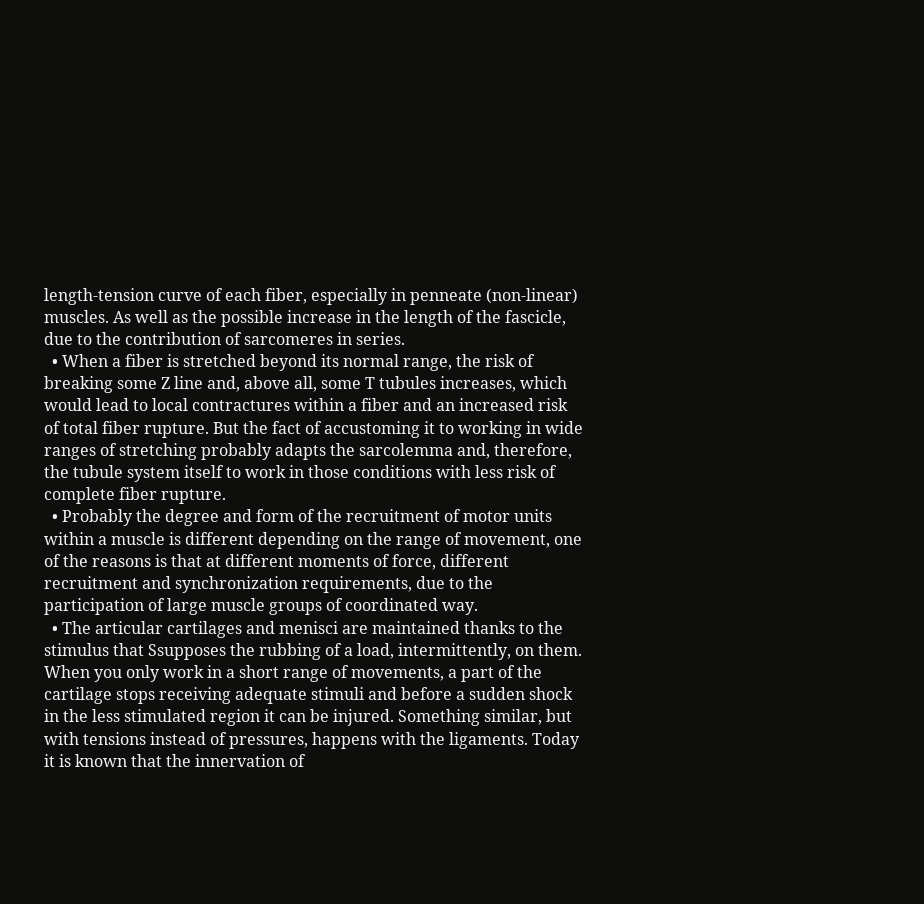length-tension curve of each fiber, especially in penneate (non-linear) muscles. As well as the possible increase in the length of the fascicle, due to the contribution of sarcomeres in series.
  • When a fiber is stretched beyond its normal range, the risk of breaking some Z line and, above all, some T tubules increases, which would lead to local contractures within a fiber and an increased risk of total fiber rupture. But the fact of accustoming it to working in wide ranges of stretching probably adapts the sarcolemma and, therefore, the tubule system itself to work in those conditions with less risk of complete fiber rupture.
  • Probably the degree and form of the recruitment of motor units within a muscle is different depending on the range of movement, one of the reasons is that at different moments of force, different recruitment and synchronization requirements, due to the participation of large muscle groups of coordinated way.
  • The articular cartilages and menisci are maintained thanks to the stimulus that Ssupposes the rubbing of a load, intermittently, on them. When you only work in a short range of movements, a part of the cartilage stops receiving adequate stimuli and before a sudden shock in the less stimulated region it can be injured. Something similar, but with tensions instead of pressures, happens with the ligaments. Today it is known that the innervation of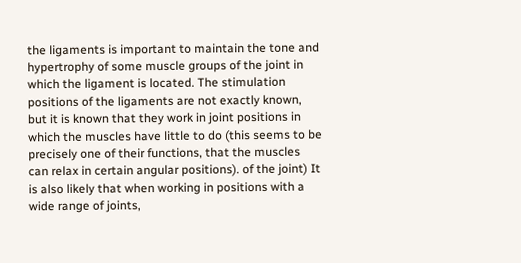the ligaments is important to maintain the tone and hypertrophy of some muscle groups of the joint in which the ligament is located. The stimulation positions of the ligaments are not exactly known, but it is known that they work in joint positions in which the muscles have little to do (this seems to be precisely one of their functions, that the muscles can relax in certain angular positions). of the joint) It is also likely that when working in positions with a wide range of joints,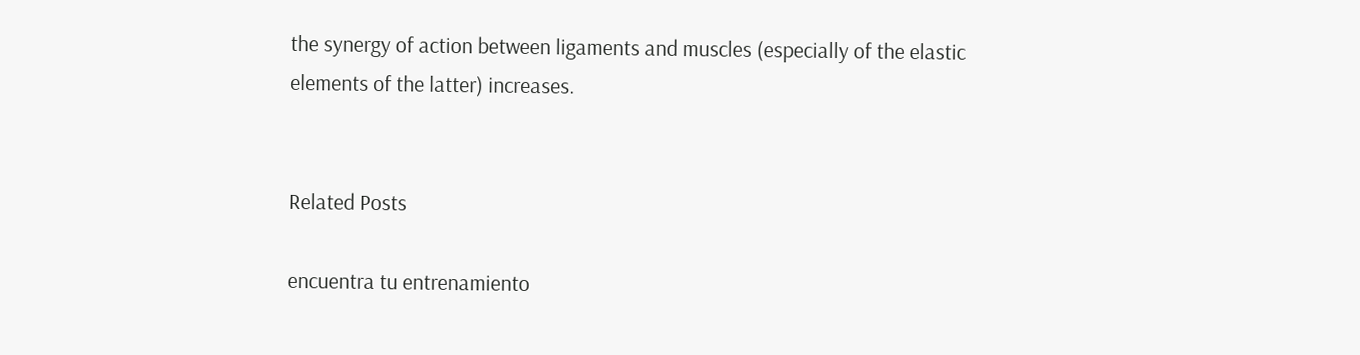the synergy of action between ligaments and muscles (especially of the elastic elements of the latter) increases.


Related Posts

encuentra tu entrenamiento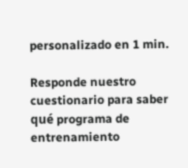personalizado en 1 min.

Responde nuestro cuestionario para saber qué programa de entrenamiento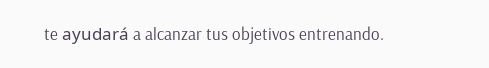te ayudará a alcanzar tus objetivos entrenando.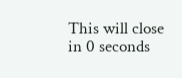This will close in 0 seconds